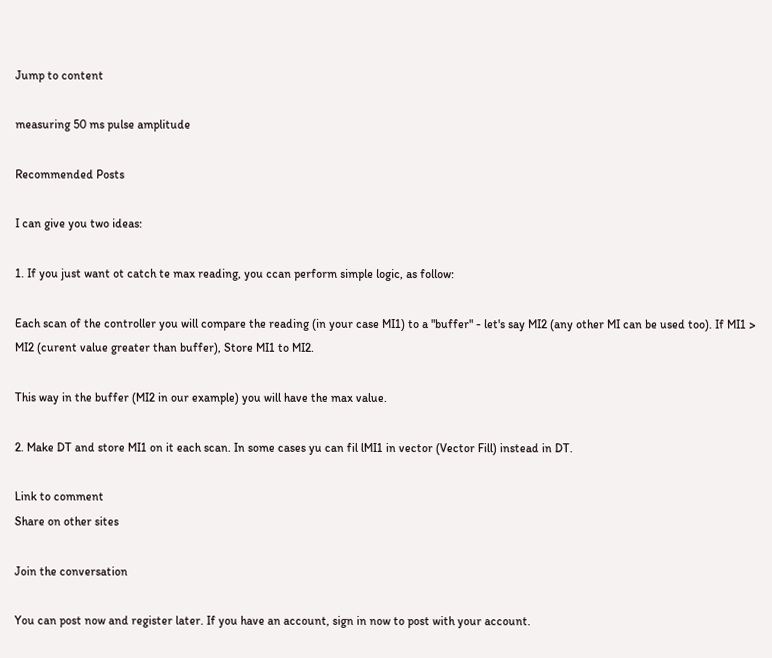Jump to content

measuring 50 ms pulse amplitude

Recommended Posts

I can give you two ideas:

1. If you just want ot catch te max reading, you ccan perform simple logic, as follow:

Each scan of the controller you will compare the reading (in your case MI1) to a "buffer" - let's say MI2 (any other MI can be used too). If MI1 > MI2 (curent value greater than buffer), Store MI1 to MI2.

This way in the buffer (MI2 in our example) you will have the max value.

2. Make DT and store MI1 on it each scan. In some cases yu can fil lMI1 in vector (Vector Fill) instead in DT.

Link to comment
Share on other sites

Join the conversation

You can post now and register later. If you have an account, sign in now to post with your account.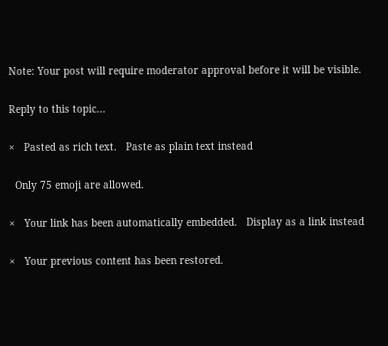Note: Your post will require moderator approval before it will be visible.

Reply to this topic...

×   Pasted as rich text.   Paste as plain text instead

  Only 75 emoji are allowed.

×   Your link has been automatically embedded.   Display as a link instead

×   Your previous content has been restored.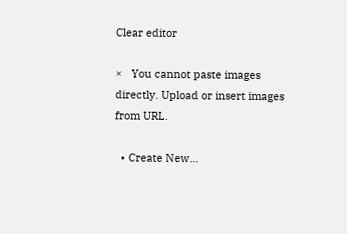Clear editor

×   You cannot paste images directly. Upload or insert images from URL.

  • Create New...